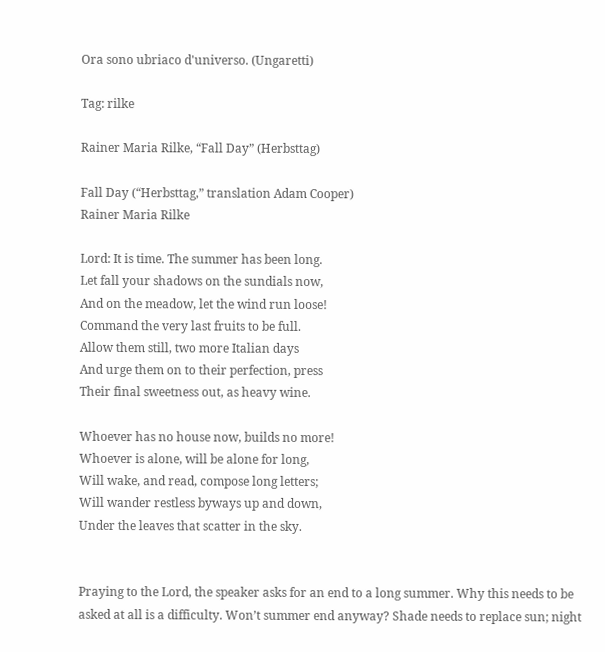Ora sono ubriaco d'universo. (Ungaretti)

Tag: rilke

Rainer Maria Rilke, “Fall Day” (Herbsttag)

Fall Day (“Herbsttag,” translation Adam Cooper)
Rainer Maria Rilke

Lord: It is time. The summer has been long.
Let fall your shadows on the sundials now,
And on the meadow, let the wind run loose!
Command the very last fruits to be full.
Allow them still, two more Italian days
And urge them on to their perfection, press
Their final sweetness out, as heavy wine.

Whoever has no house now, builds no more!
Whoever is alone, will be alone for long,
Will wake, and read, compose long letters;
Will wander restless byways up and down,
Under the leaves that scatter in the sky.


Praying to the Lord, the speaker asks for an end to a long summer. Why this needs to be asked at all is a difficulty. Won’t summer end anyway? Shade needs to replace sun; night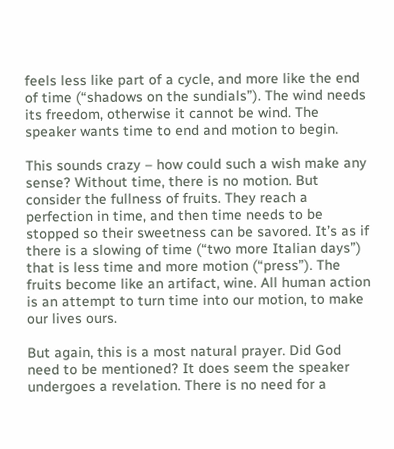feels less like part of a cycle, and more like the end of time (“shadows on the sundials”). The wind needs its freedom, otherwise it cannot be wind. The speaker wants time to end and motion to begin.

This sounds crazy – how could such a wish make any sense? Without time, there is no motion. But consider the fullness of fruits. They reach a perfection in time, and then time needs to be stopped so their sweetness can be savored. It’s as if there is a slowing of time (“two more Italian days”) that is less time and more motion (“press”). The fruits become like an artifact, wine. All human action is an attempt to turn time into our motion, to make our lives ours.

But again, this is a most natural prayer. Did God need to be mentioned? It does seem the speaker undergoes a revelation. There is no need for a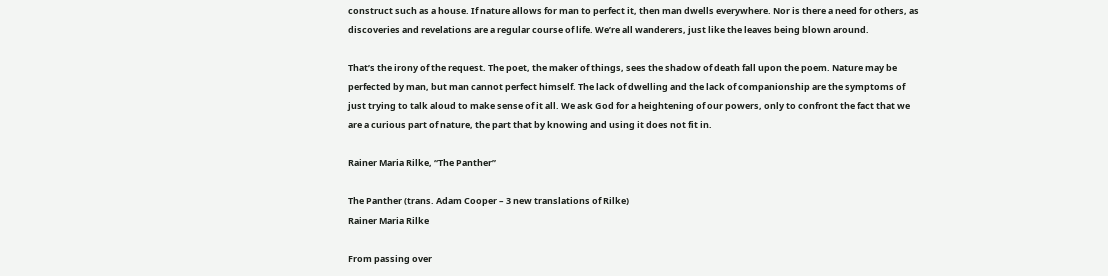construct such as a house. If nature allows for man to perfect it, then man dwells everywhere. Nor is there a need for others, as discoveries and revelations are a regular course of life. We’re all wanderers, just like the leaves being blown around.

That’s the irony of the request. The poet, the maker of things, sees the shadow of death fall upon the poem. Nature may be perfected by man, but man cannot perfect himself. The lack of dwelling and the lack of companionship are the symptoms of just trying to talk aloud to make sense of it all. We ask God for a heightening of our powers, only to confront the fact that we are a curious part of nature, the part that by knowing and using it does not fit in.

Rainer Maria Rilke, “The Panther”

The Panther (trans. Adam Cooper – 3 new translations of Rilke)
Rainer Maria Rilke

From passing over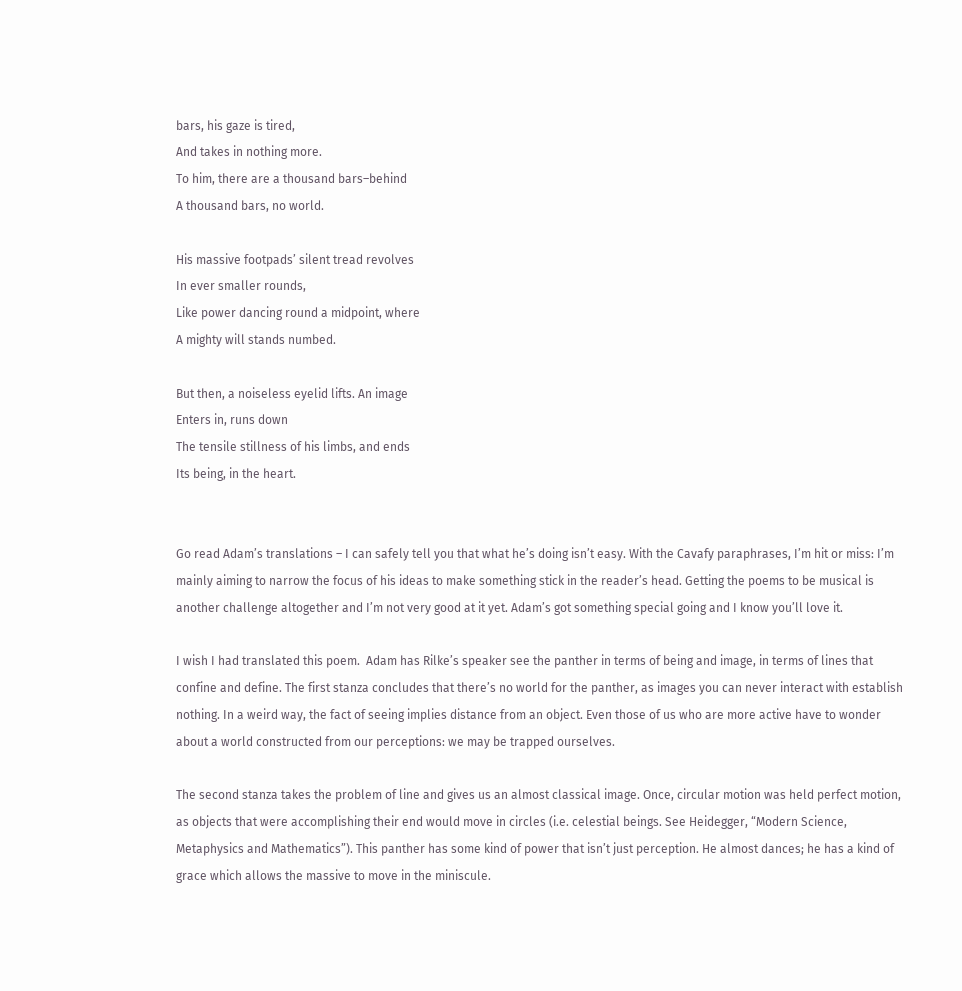bars, his gaze is tired,
And takes in nothing more.
To him, there are a thousand bars–behind
A thousand bars, no world.

His massive footpads’ silent tread revolves
In ever smaller rounds,
Like power dancing round a midpoint, where
A mighty will stands numbed.

But then, a noiseless eyelid lifts. An image
Enters in, runs down
The tensile stillness of his limbs, and ends
Its being, in the heart.


Go read Adam’s translations – I can safely tell you that what he’s doing isn’t easy. With the Cavafy paraphrases, I’m hit or miss: I’m mainly aiming to narrow the focus of his ideas to make something stick in the reader’s head. Getting the poems to be musical is another challenge altogether and I’m not very good at it yet. Adam’s got something special going and I know you’ll love it.

I wish I had translated this poem.  Adam has Rilke’s speaker see the panther in terms of being and image, in terms of lines that confine and define. The first stanza concludes that there’s no world for the panther, as images you can never interact with establish nothing. In a weird way, the fact of seeing implies distance from an object. Even those of us who are more active have to wonder about a world constructed from our perceptions: we may be trapped ourselves.

The second stanza takes the problem of line and gives us an almost classical image. Once, circular motion was held perfect motion, as objects that were accomplishing their end would move in circles (i.e. celestial beings. See Heidegger, “Modern Science, Metaphysics and Mathematics”). This panther has some kind of power that isn’t just perception. He almost dances; he has a kind of grace which allows the massive to move in the miniscule.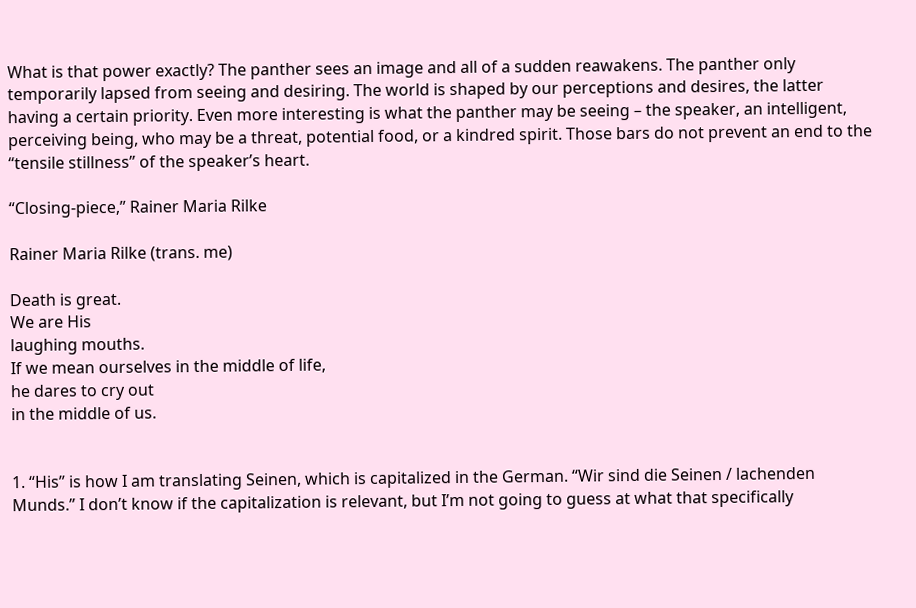What is that power exactly? The panther sees an image and all of a sudden reawakens. The panther only temporarily lapsed from seeing and desiring. The world is shaped by our perceptions and desires, the latter having a certain priority. Even more interesting is what the panther may be seeing – the speaker, an intelligent, perceiving being, who may be a threat, potential food, or a kindred spirit. Those bars do not prevent an end to the “tensile stillness” of the speaker’s heart.

“Closing-piece,” Rainer Maria Rilke

Rainer Maria Rilke (trans. me)

Death is great.
We are His
laughing mouths.
If we mean ourselves in the middle of life,
he dares to cry out
in the middle of us.


1. “His” is how I am translating Seinen, which is capitalized in the German. “Wir sind die Seinen / lachenden Munds.” I don’t know if the capitalization is relevant, but I’m not going to guess at what that specifically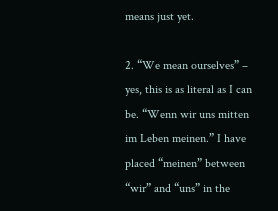means just yet.

2. “We mean ourselves” – yes, this is as literal as I can be. “Wenn wir uns mitten im Leben meinen.” I have placed “meinen” between “wir” and “uns” in the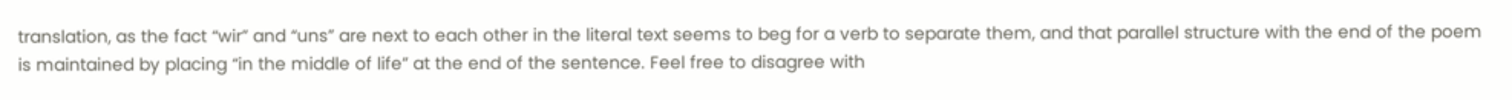translation, as the fact “wir” and “uns” are next to each other in the literal text seems to beg for a verb to separate them, and that parallel structure with the end of the poem is maintained by placing “in the middle of life” at the end of the sentence. Feel free to disagree with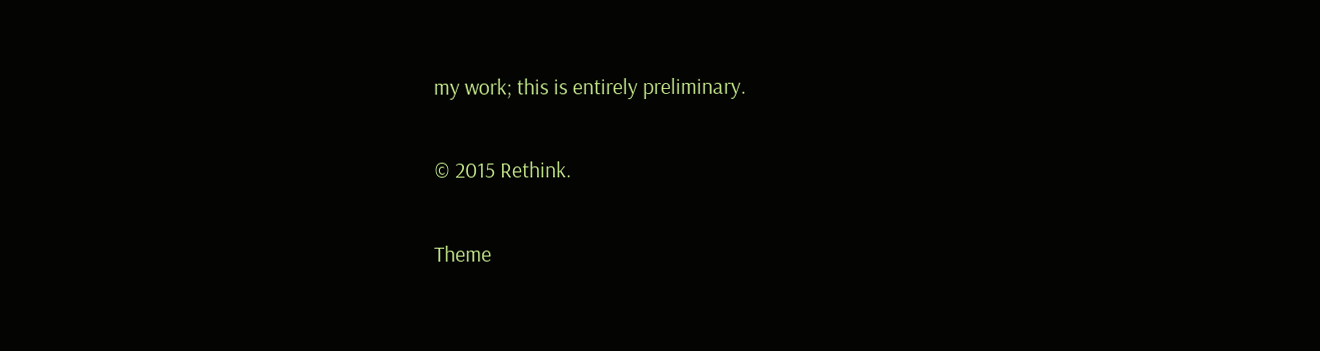my work; this is entirely preliminary.

© 2015 Rethink.

Theme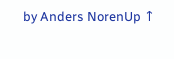by Anders NorenUp ↑